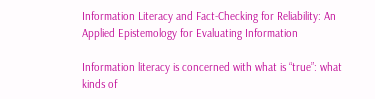Information Literacy and Fact-Checking for Reliability: An Applied Epistemology for Evaluating Information

Information literacy is concerned with what is “true”: what kinds of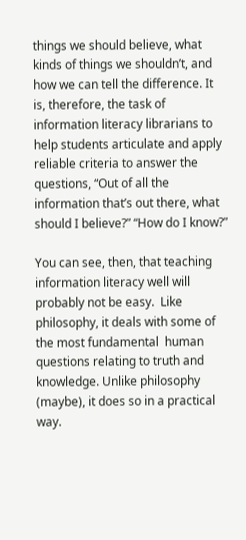things we should believe, what kinds of things we shouldn’t, and how we can tell the difference. It is, therefore, the task of information literacy librarians to help students articulate and apply reliable criteria to answer the questions, “Out of all the information that’s out there, what should I believe?” “How do I know?”

You can see, then, that teaching information literacy well will probably not be easy.  Like philosophy, it deals with some of the most fundamental  human questions relating to truth and knowledge. Unlike philosophy (maybe), it does so in a practical way.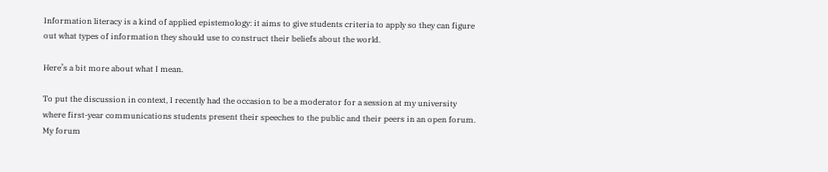Information literacy is a kind of applied epistemology: it aims to give students criteria to apply so they can figure out what types of information they should use to construct their beliefs about the world.

Here’s a bit more about what I mean.

To put the discussion in context, I recently had the occasion to be a moderator for a session at my university where first-year communications students present their speeches to the public and their peers in an open forum. My forum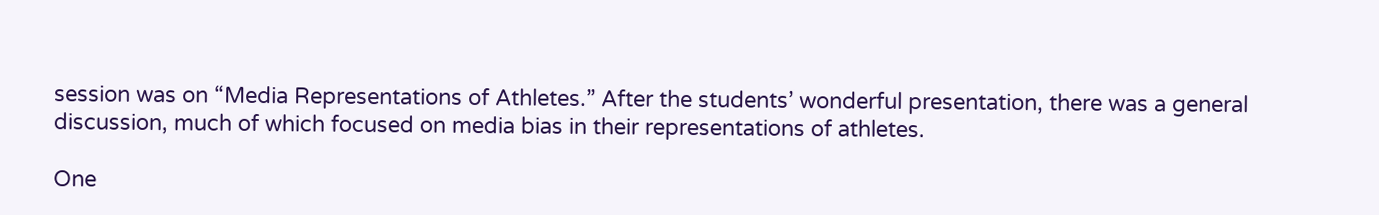session was on “Media Representations of Athletes.” After the students’ wonderful presentation, there was a general discussion, much of which focused on media bias in their representations of athletes.

One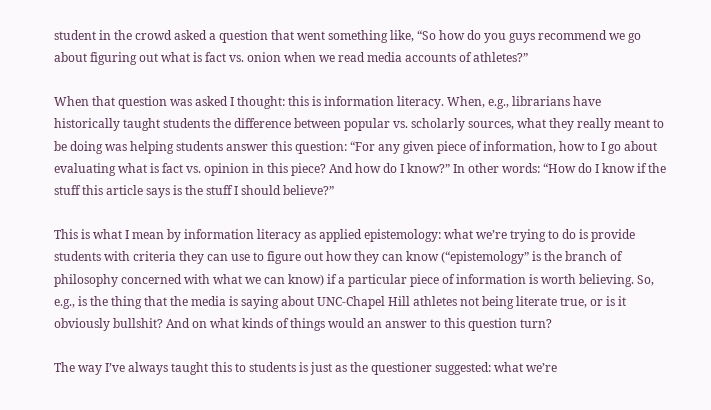student in the crowd asked a question that went something like, “So how do you guys recommend we go about figuring out what is fact vs. onion when we read media accounts of athletes?”

When that question was asked I thought: this is information literacy. When, e.g., librarians have historically taught students the difference between popular vs. scholarly sources, what they really meant to be doing was helping students answer this question: “For any given piece of information, how to I go about evaluating what is fact vs. opinion in this piece? And how do I know?” In other words: “How do I know if the stuff this article says is the stuff I should believe?”

This is what I mean by information literacy as applied epistemology: what we’re trying to do is provide students with criteria they can use to figure out how they can know (“epistemology” is the branch of philosophy concerned with what we can know) if a particular piece of information is worth believing. So, e.g., is the thing that the media is saying about UNC-Chapel Hill athletes not being literate true, or is it obviously bullshit? And on what kinds of things would an answer to this question turn?

The way I’ve always taught this to students is just as the questioner suggested: what we’re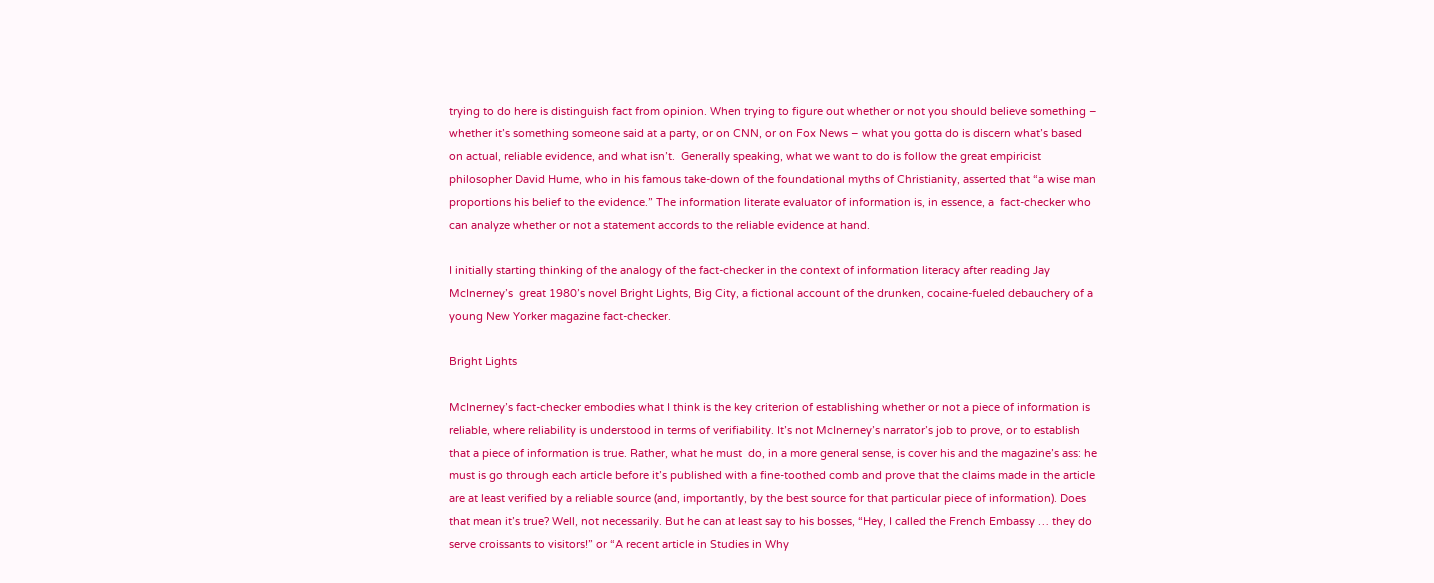trying to do here is distinguish fact from opinion. When trying to figure out whether or not you should believe something – whether it’s something someone said at a party, or on CNN, or on Fox News – what you gotta do is discern what’s based on actual, reliable evidence, and what isn’t.  Generally speaking, what we want to do is follow the great empiricist philosopher David Hume, who in his famous take-down of the foundational myths of Christianity, asserted that “a wise man proportions his belief to the evidence.” The information literate evaluator of information is, in essence, a  fact-checker who can analyze whether or not a statement accords to the reliable evidence at hand.

I initially starting thinking of the analogy of the fact-checker in the context of information literacy after reading Jay McInerney’s  great 1980’s novel Bright Lights, Big City, a fictional account of the drunken, cocaine-fueled debauchery of a young New Yorker magazine fact-checker.

Bright Lights

McInerney’s fact-checker embodies what I think is the key criterion of establishing whether or not a piece of information is reliable, where reliability is understood in terms of verifiability. It’s not McInerney’s narrator’s job to prove, or to establish that a piece of information is true. Rather, what he must  do, in a more general sense, is cover his and the magazine’s ass: he must is go through each article before it’s published with a fine-toothed comb and prove that the claims made in the article are at least verified by a reliable source (and, importantly, by the best source for that particular piece of information). Does that mean it’s true? Well, not necessarily. But he can at least say to his bosses, “Hey, I called the French Embassy … they do serve croissants to visitors!” or “A recent article in Studies in Why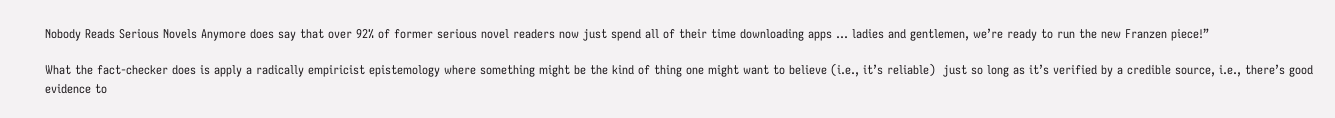Nobody Reads Serious Novels Anymore does say that over 92% of former serious novel readers now just spend all of their time downloading apps … ladies and gentlemen, we’re ready to run the new Franzen piece!”

What the fact-checker does is apply a radically empiricist epistemology where something might be the kind of thing one might want to believe (i.e., it’s reliable)  just so long as it’s verified by a credible source, i.e., there’s good evidence to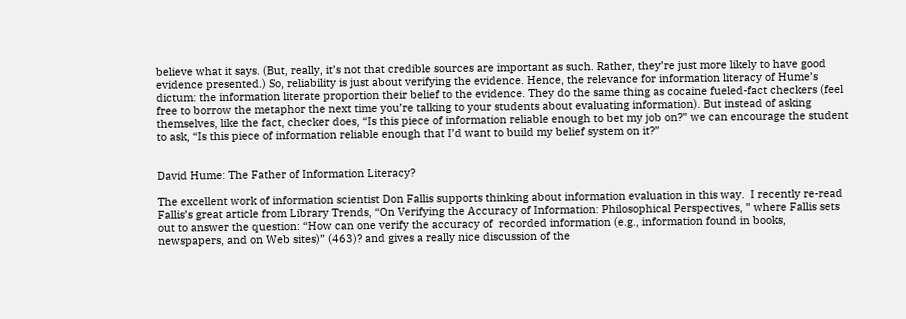believe what it says. (But, really, it’s not that credible sources are important as such. Rather, they’re just more likely to have good evidence presented.) So, reliability is just about verifying the evidence. Hence, the relevance for information literacy of Hume’s dictum: the information literate proportion their belief to the evidence. They do the same thing as cocaine fueled-fact checkers (feel free to borrow the metaphor the next time you’re talking to your students about evaluating information). But instead of asking themselves, like the fact, checker does, “Is this piece of information reliable enough to bet my job on?” we can encourage the student to ask, “Is this piece of information reliable enough that I’d want to build my belief system on it?”


David Hume: The Father of Information Literacy?

The excellent work of information scientist Don Fallis supports thinking about information evaluation in this way.  I recently re-read  Fallis’s great article from Library Trends, “On Verifying the Accuracy of Information: Philosophical Perspectives, ” where Fallis sets out to answer the question: “How can one verify the accuracy of  recorded information (e.g., information found in books, newspapers, and on Web sites)” (463)? and gives a really nice discussion of the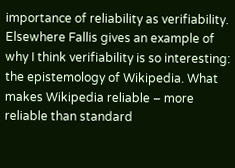importance of reliability as verifiability.   Elsewhere Fallis gives an example of why I think verifiability is so interesting: the epistemology of Wikipedia. What makes Wikipedia reliable – more reliable than standard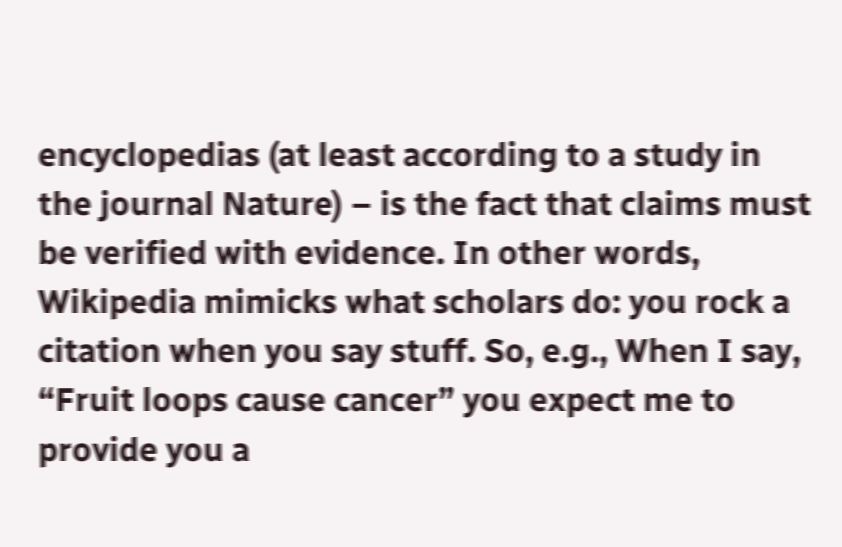encyclopedias (at least according to a study in the journal Nature) – is the fact that claims must be verified with evidence. In other words, Wikipedia mimicks what scholars do: you rock a citation when you say stuff. So, e.g., When I say, “Fruit loops cause cancer” you expect me to provide you a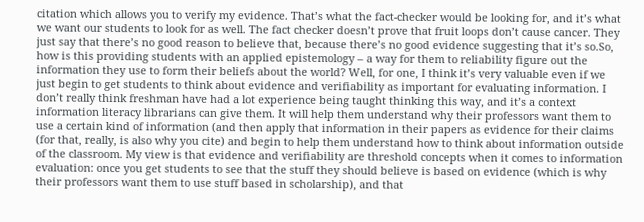citation which allows you to verify my evidence. That’s what the fact-checker would be looking for, and it’s what we want our students to look for as well. The fact checker doesn’t prove that fruit loops don’t cause cancer. They just say that there’s no good reason to believe that, because there’s no good evidence suggesting that it’s so.So, how is this providing students with an applied epistemology – a way for them to reliability figure out the information they use to form their beliefs about the world? Well, for one, I think it’s very valuable even if we just begin to get students to think about evidence and verifiability as important for evaluating information. I don’t really think freshman have had a lot experience being taught thinking this way, and it’s a context information literacy librarians can give them. It will help them understand why their professors want them to use a certain kind of information (and then apply that information in their papers as evidence for their claims (for that, really, is also why you cite) and begin to help them understand how to think about information outside of the classroom. My view is that evidence and verifiability are threshold concepts when it comes to information evaluation: once you get students to see that the stuff they should believe is based on evidence (which is why their professors want them to use stuff based in scholarship), and that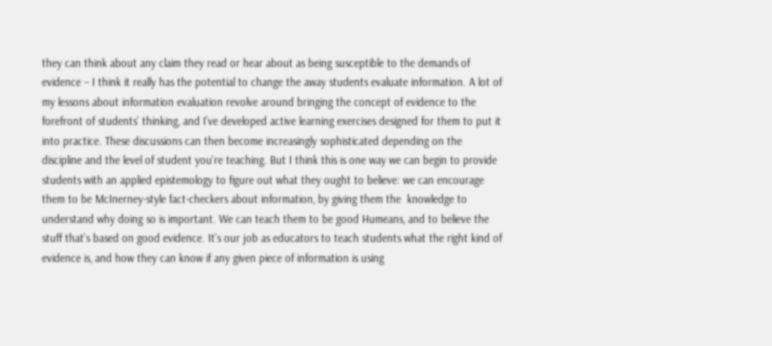they can think about any claim they read or hear about as being susceptible to the demands of evidence – I think it really has the potential to change the away students evaluate information. A lot of my lessons about information evaluation revolve around bringing the concept of evidence to the forefront of students’ thinking, and I’ve developed active learning exercises designed for them to put it into practice. These discussions can then become increasingly sophisticated depending on the discipline and the level of student you’re teaching. But I think this is one way we can begin to provide students with an applied epistemology to figure out what they ought to believe: we can encourage them to be McInerney-style fact-checkers about information, by giving them the  knowledge to understand why doing so is important. We can teach them to be good Humeans, and to believe the stuff that’s based on good evidence. It’s our job as educators to teach students what the right kind of evidence is, and how they can know if any given piece of information is using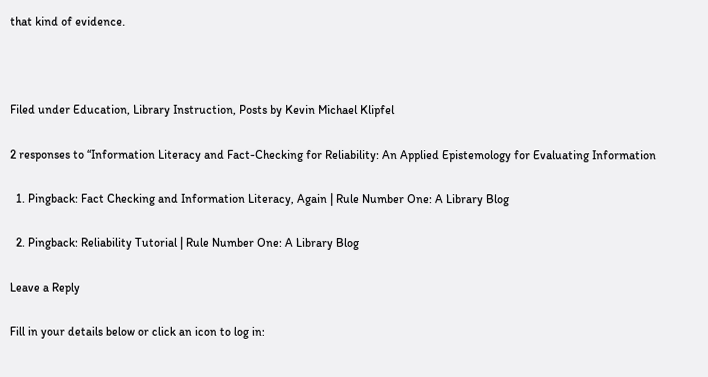that kind of evidence.



Filed under Education, Library Instruction, Posts by Kevin Michael Klipfel

2 responses to “Information Literacy and Fact-Checking for Reliability: An Applied Epistemology for Evaluating Information

  1. Pingback: Fact Checking and Information Literacy, Again | Rule Number One: A Library Blog

  2. Pingback: Reliability Tutorial | Rule Number One: A Library Blog

Leave a Reply

Fill in your details below or click an icon to log in: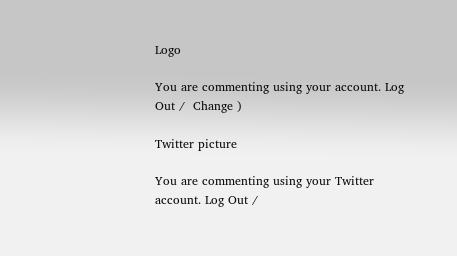Logo

You are commenting using your account. Log Out /  Change )

Twitter picture

You are commenting using your Twitter account. Log Out /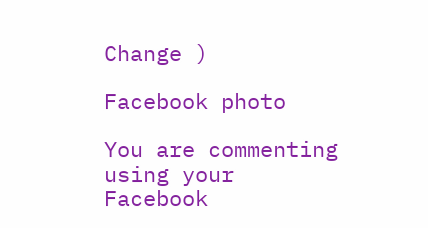Change )

Facebook photo

You are commenting using your Facebook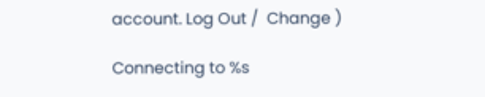account. Log Out /  Change )

Connecting to %s